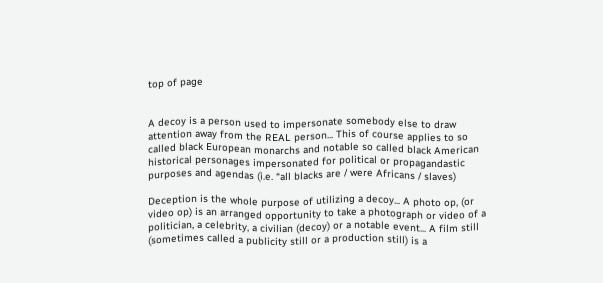top of page


A decoy is a person used to impersonate somebody else to draw attention away from the REAL person... This of course applies to so called black European monarchs and notable so called black American historical personages impersonated for political or propagandastic purposes and agendas (i.e. “all blacks are / were Africans / slaves)

Deception is the whole purpose of utilizing a decoy... A photo op, (or video op) is an arranged opportunity to take a photograph or video of a politician, a celebrity, a civilian (decoy) or a notable event... A film still (sometimes called a publicity still or a production still) is a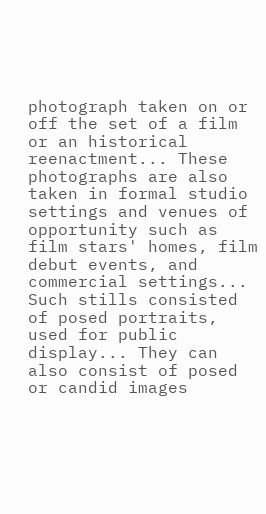photograph taken on or off the set of a film or an historical reenactment... These photographs are also taken in formal studio settings and venues of opportunity such as film stars' homes, film debut events, and commercial settings... Such stills consisted of posed portraits, used for public display... They can also consist of posed or candid images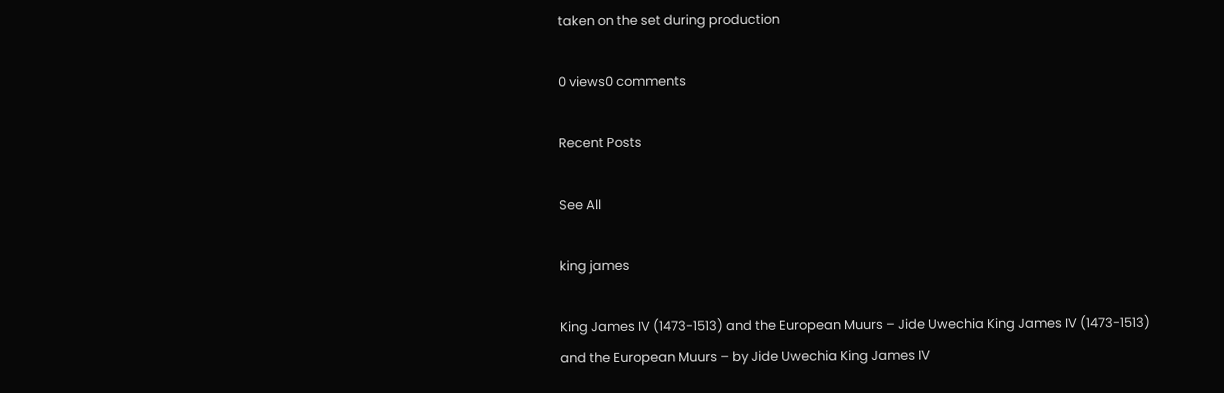taken on the set during production

0 views0 comments

Recent Posts

See All

king james

King James IV (1473-1513) and the European Muurs – Jide Uwechia King James IV (1473-1513) and the European Muurs – by Jide Uwechia King James IV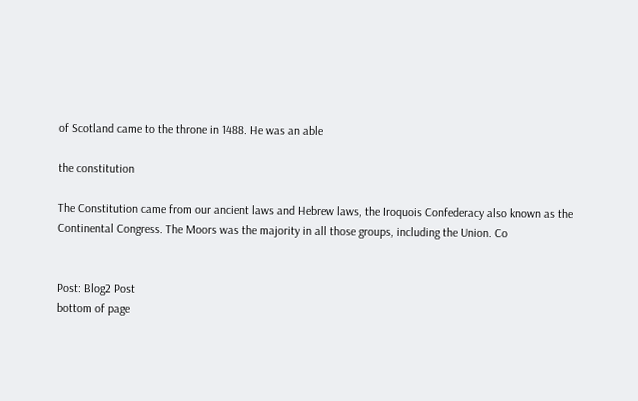of Scotland came to the throne in 1488. He was an able

the constitution

The Constitution came from our ancient laws and Hebrew laws, the Iroquois Confederacy also known as the Continental Congress. The Moors was the majority in all those groups, including the Union. Co


Post: Blog2 Post
bottom of page